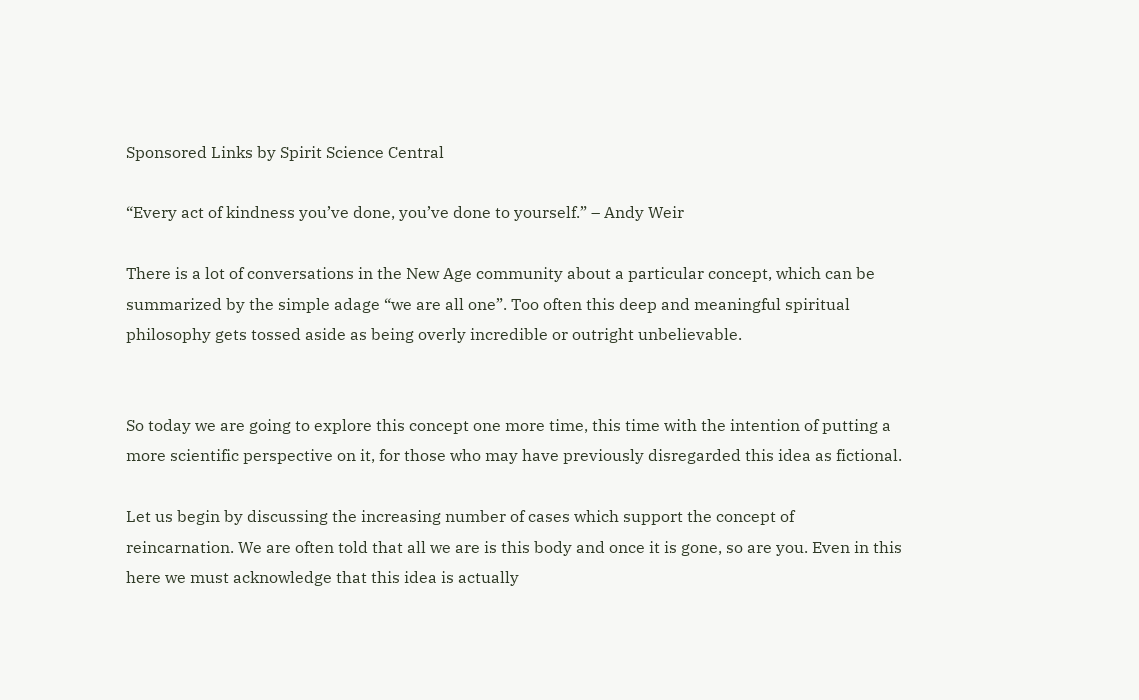Sponsored Links by Spirit Science Central

“Every act of kindness you’ve done, you’ve done to yourself.” – Andy Weir

There is a lot of conversations in the New Age community about a particular concept, which can be summarized by the simple adage “we are all one”. Too often this deep and meaningful spiritual philosophy gets tossed aside as being overly incredible or outright unbelievable.


So today we are going to explore this concept one more time, this time with the intention of putting a more scientific perspective on it, for those who may have previously disregarded this idea as fictional.

Let us begin by discussing the increasing number of cases which support the concept of reincarnation. We are often told that all we are is this body and once it is gone, so are you. Even in this here we must acknowledge that this idea is actually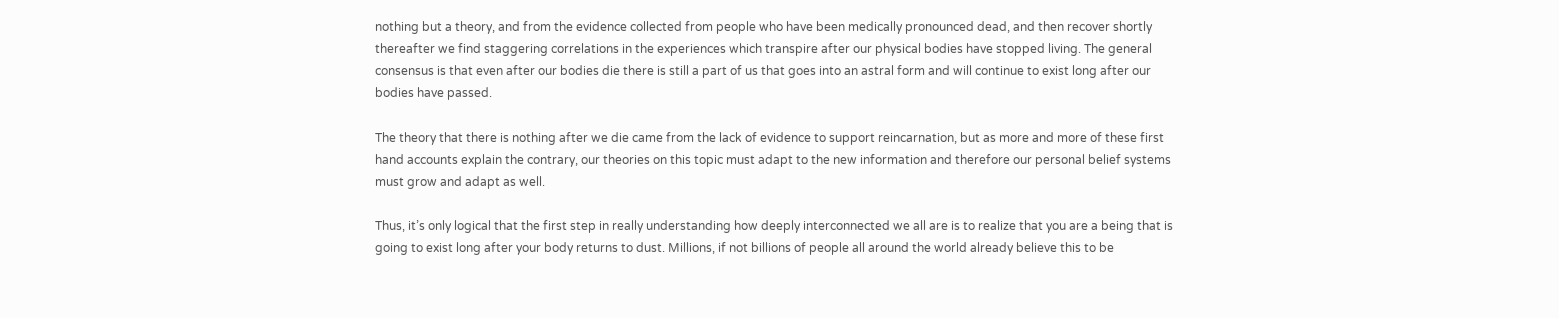nothing but a theory, and from the evidence collected from people who have been medically pronounced dead, and then recover shortly thereafter we find staggering correlations in the experiences which transpire after our physical bodies have stopped living. The general consensus is that even after our bodies die there is still a part of us that goes into an astral form and will continue to exist long after our bodies have passed.

The theory that there is nothing after we die came from the lack of evidence to support reincarnation, but as more and more of these first hand accounts explain the contrary, our theories on this topic must adapt to the new information and therefore our personal belief systems must grow and adapt as well.

Thus, it’s only logical that the first step in really understanding how deeply interconnected we all are is to realize that you are a being that is going to exist long after your body returns to dust. Millions, if not billions of people all around the world already believe this to be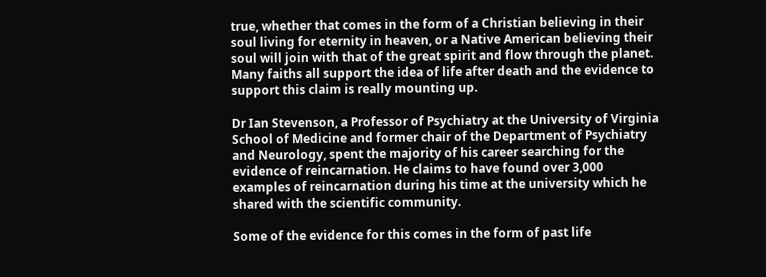true, whether that comes in the form of a Christian believing in their soul living for eternity in heaven, or a Native American believing their soul will join with that of the great spirit and flow through the planet. Many faiths all support the idea of life after death and the evidence to support this claim is really mounting up.

Dr Ian Stevenson, a Professor of Psychiatry at the University of Virginia School of Medicine and former chair of the Department of Psychiatry and Neurology, spent the majority of his career searching for the evidence of reincarnation. He claims to have found over 3,000 examples of reincarnation during his time at the university which he shared with the scientific community.

Some of the evidence for this comes in the form of past life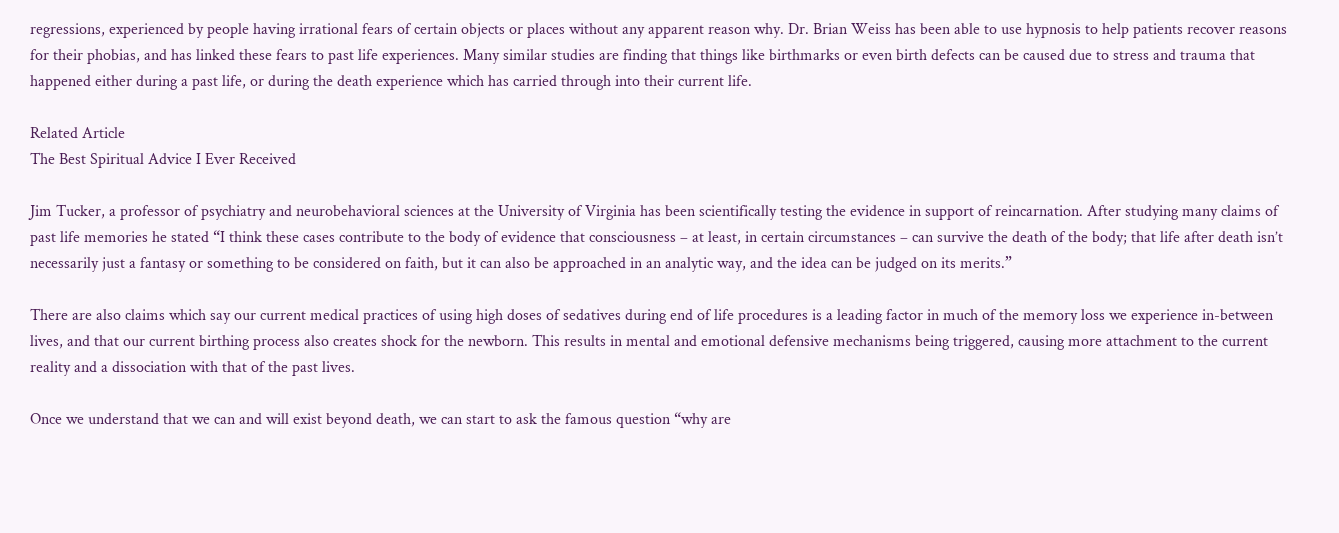regressions, experienced by people having irrational fears of certain objects or places without any apparent reason why. Dr. Brian Weiss has been able to use hypnosis to help patients recover reasons for their phobias, and has linked these fears to past life experiences. Many similar studies are finding that things like birthmarks or even birth defects can be caused due to stress and trauma that happened either during a past life, or during the death experience which has carried through into their current life.

Related Article
The Best Spiritual Advice I Ever Received

Jim Tucker, a professor of psychiatry and neurobehavioral sciences at the University of Virginia has been scientifically testing the evidence in support of reincarnation. After studying many claims of past life memories he stated “I think these cases contribute to the body of evidence that consciousness – at least, in certain circumstances – can survive the death of the body; that life after death isn’t necessarily just a fantasy or something to be considered on faith, but it can also be approached in an analytic way, and the idea can be judged on its merits.”

There are also claims which say our current medical practices of using high doses of sedatives during end of life procedures is a leading factor in much of the memory loss we experience in-between lives, and that our current birthing process also creates shock for the newborn. This results in mental and emotional defensive mechanisms being triggered, causing more attachment to the current reality and a dissociation with that of the past lives.

Once we understand that we can and will exist beyond death, we can start to ask the famous question “why are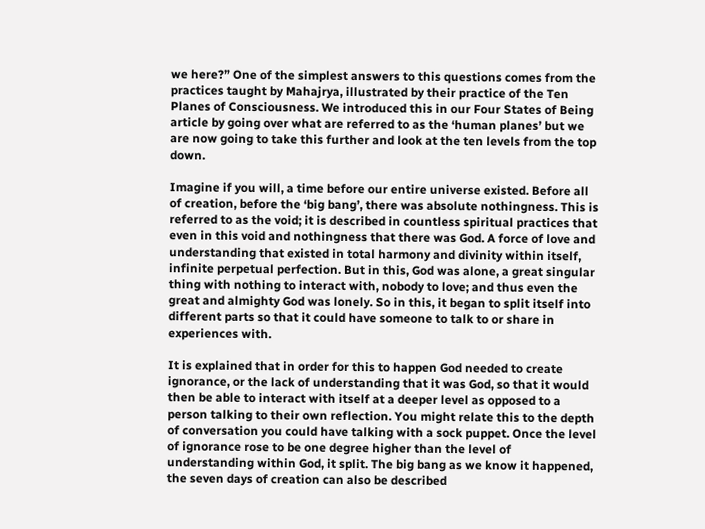we here?” One of the simplest answers to this questions comes from the practices taught by Mahajrya, illustrated by their practice of the Ten Planes of Consciousness. We introduced this in our Four States of Being article by going over what are referred to as the ‘human planes’ but we are now going to take this further and look at the ten levels from the top down.

Imagine if you will, a time before our entire universe existed. Before all of creation, before the ‘big bang’, there was absolute nothingness. This is referred to as the void; it is described in countless spiritual practices that even in this void and nothingness that there was God. A force of love and understanding that existed in total harmony and divinity within itself, infinite perpetual perfection. But in this, God was alone, a great singular thing with nothing to interact with, nobody to love; and thus even the great and almighty God was lonely. So in this, it began to split itself into different parts so that it could have someone to talk to or share in experiences with.

It is explained that in order for this to happen God needed to create ignorance, or the lack of understanding that it was God, so that it would then be able to interact with itself at a deeper level as opposed to a person talking to their own reflection. You might relate this to the depth of conversation you could have talking with a sock puppet. Once the level of ignorance rose to be one degree higher than the level of understanding within God, it split. The big bang as we know it happened, the seven days of creation can also be described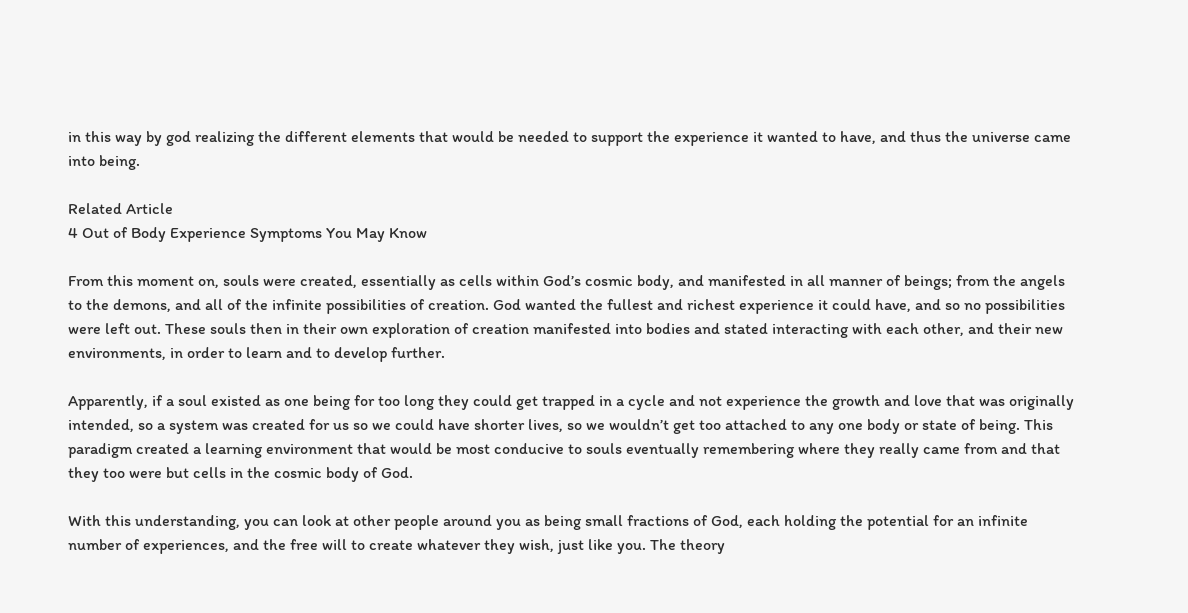in this way by god realizing the different elements that would be needed to support the experience it wanted to have, and thus the universe came into being.

Related Article
4 Out of Body Experience Symptoms You May Know

From this moment on, souls were created, essentially as cells within God’s cosmic body, and manifested in all manner of beings; from the angels to the demons, and all of the infinite possibilities of creation. God wanted the fullest and richest experience it could have, and so no possibilities were left out. These souls then in their own exploration of creation manifested into bodies and stated interacting with each other, and their new environments, in order to learn and to develop further.

Apparently, if a soul existed as one being for too long they could get trapped in a cycle and not experience the growth and love that was originally intended, so a system was created for us so we could have shorter lives, so we wouldn’t get too attached to any one body or state of being. This paradigm created a learning environment that would be most conducive to souls eventually remembering where they really came from and that they too were but cells in the cosmic body of God.

With this understanding, you can look at other people around you as being small fractions of God, each holding the potential for an infinite number of experiences, and the free will to create whatever they wish, just like you. The theory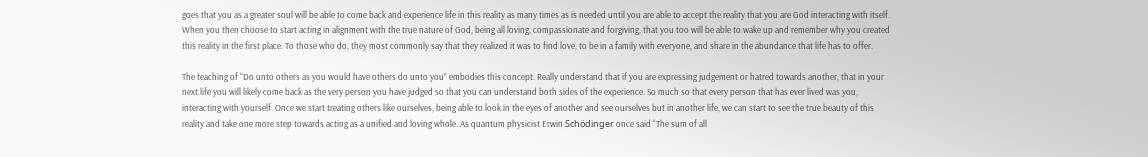goes that you as a greater soul will be able to come back and experience life in this reality as many times as is needed until you are able to accept the reality that you are God interacting with itself. When you then choose to start acting in alignment with the true nature of God, being all loving, compassionate and forgiving, that you too will be able to wake up and remember why you created this reality in the first place. To those who do, they most commonly say that they realized it was to find love, to be in a family with everyone, and share in the abundance that life has to offer.

The teaching of “Do unto others as you would have others do unto you” embodies this concept. Really understand that if you are expressing judgement or hatred towards another, that in your next life you will likely come back as the very person you have judged so that you can understand both sides of the experience. So much so that every person that has ever lived was you, interacting with yourself. Once we start treating others like ourselves, being able to look in the eyes of another and see ourselves but in another life, we can start to see the true beauty of this reality and take one more step towards acting as a unified and loving whole. As quantum physicist Erwin Schödinger once said “The sum of all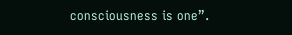consciousness is one”.